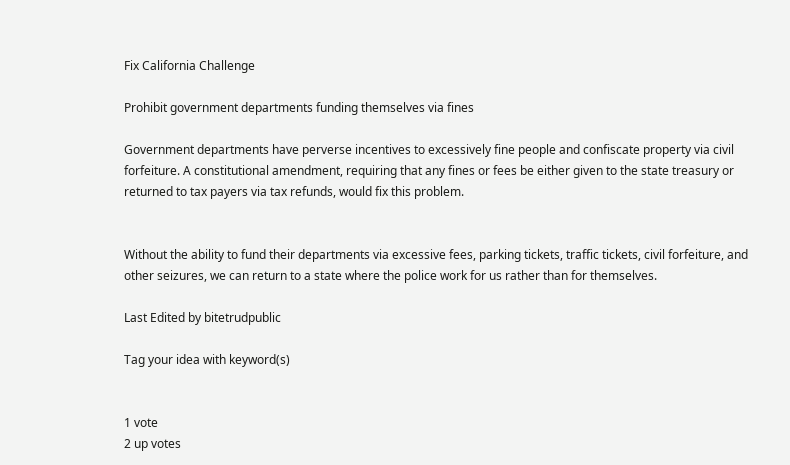Fix California Challenge

Prohibit government departments funding themselves via fines

Government departments have perverse incentives to excessively fine people and confiscate property via civil forfeiture. A constitutional amendment, requiring that any fines or fees be either given to the state treasury or returned to tax payers via tax refunds, would fix this problem.


Without the ability to fund their departments via excessive fees, parking tickets, traffic tickets, civil forfeiture, and other seizures, we can return to a state where the police work for us rather than for themselves.

Last Edited by bitetrudpublic

Tag your idea with keyword(s)


1 vote
2 up votes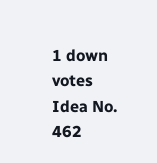1 down votes
Idea No. 462